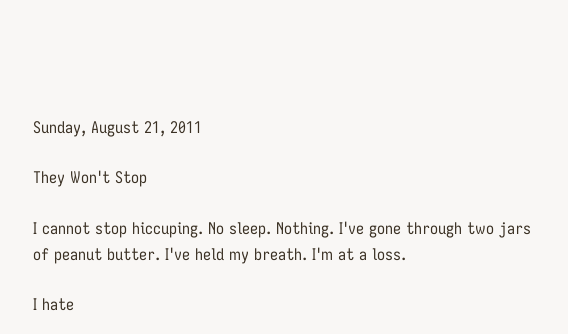Sunday, August 21, 2011

They Won't Stop

I cannot stop hiccuping. No sleep. Nothing. I've gone through two jars of peanut butter. I've held my breath. I'm at a loss.

I hate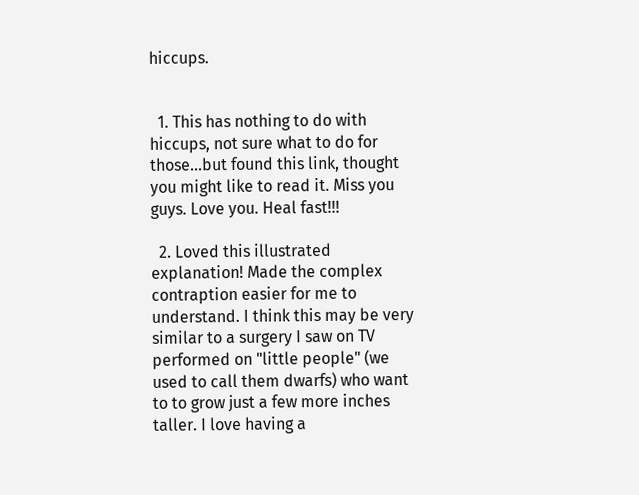hiccups.


  1. This has nothing to do with hiccups, not sure what to do for those...but found this link, thought you might like to read it. Miss you guys. Love you. Heal fast!!!

  2. Loved this illustrated explanation! Made the complex contraption easier for me to understand. I think this may be very similar to a surgery I saw on TV performed on "little people" (we used to call them dwarfs) who want to to grow just a few more inches taller. I love having a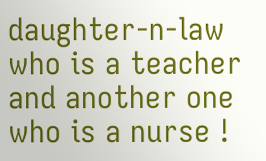daughter-n-law who is a teacher and another one who is a nurse !